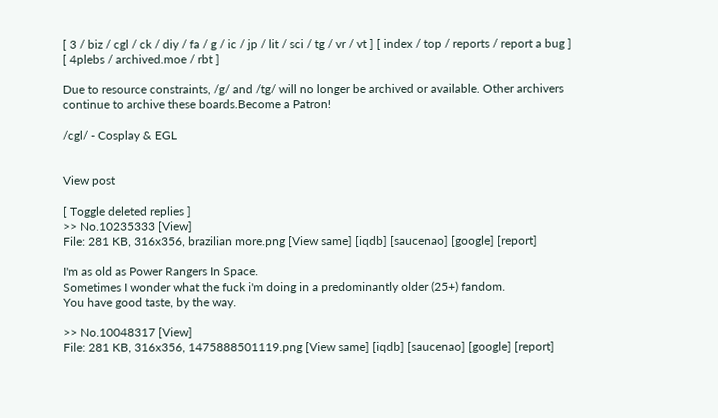[ 3 / biz / cgl / ck / diy / fa / g / ic / jp / lit / sci / tg / vr / vt ] [ index / top / reports / report a bug ] [ 4plebs / archived.moe / rbt ]

Due to resource constraints, /g/ and /tg/ will no longer be archived or available. Other archivers continue to archive these boards.Become a Patron!

/cgl/ - Cosplay & EGL


View post

[ Toggle deleted replies ]
>> No.10235333 [View]
File: 281 KB, 316x356, brazilian more.png [View same] [iqdb] [saucenao] [google] [report]

I'm as old as Power Rangers In Space.
Sometimes I wonder what the fuck i'm doing in a predominantly older (25+) fandom.
You have good taste, by the way.

>> No.10048317 [View]
File: 281 KB, 316x356, 1475888501119.png [View same] [iqdb] [saucenao] [google] [report]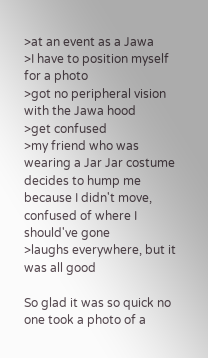>at an event as a Jawa
>I have to position myself for a photo
>got no peripheral vision with the Jawa hood
>get confused
>my friend who was wearing a Jar Jar costume decides to hump me because I didn't move, confused of where I should've gone
>laughs everywhere, but it was all good

So glad it was so quick no one took a photo of a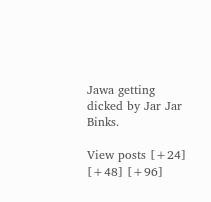Jawa getting dicked by Jar Jar Binks.

View posts [+24] [+48] [+96]